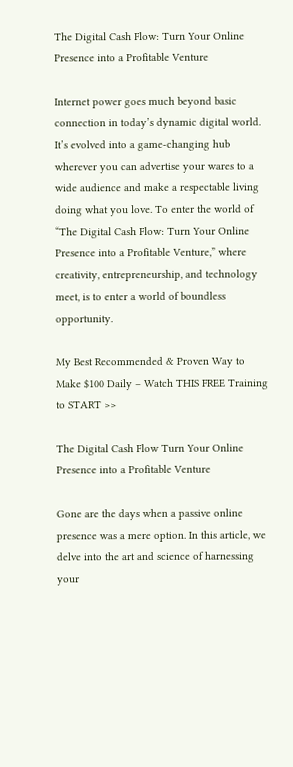The Digital Cash Flow: Turn Your Online Presence into a Profitable Venture

Internet power goes much beyond basic connection in today’s dynamic digital world. It’s evolved into a game-changing hub wherever you can advertise your wares to a wide audience and make a respectable living doing what you love. To enter the world of “The Digital Cash Flow: Turn Your Online Presence into a Profitable Venture,” where creativity, entrepreneurship, and technology meet, is to enter a world of boundless opportunity.

My Best Recommended & Proven Way to Make $100 Daily – Watch THIS FREE Training to START >>

The Digital Cash Flow Turn Your Online Presence into a Profitable Venture

Gone are the days when a passive online presence was a mere option. In this article, we delve into the art and science of harnessing your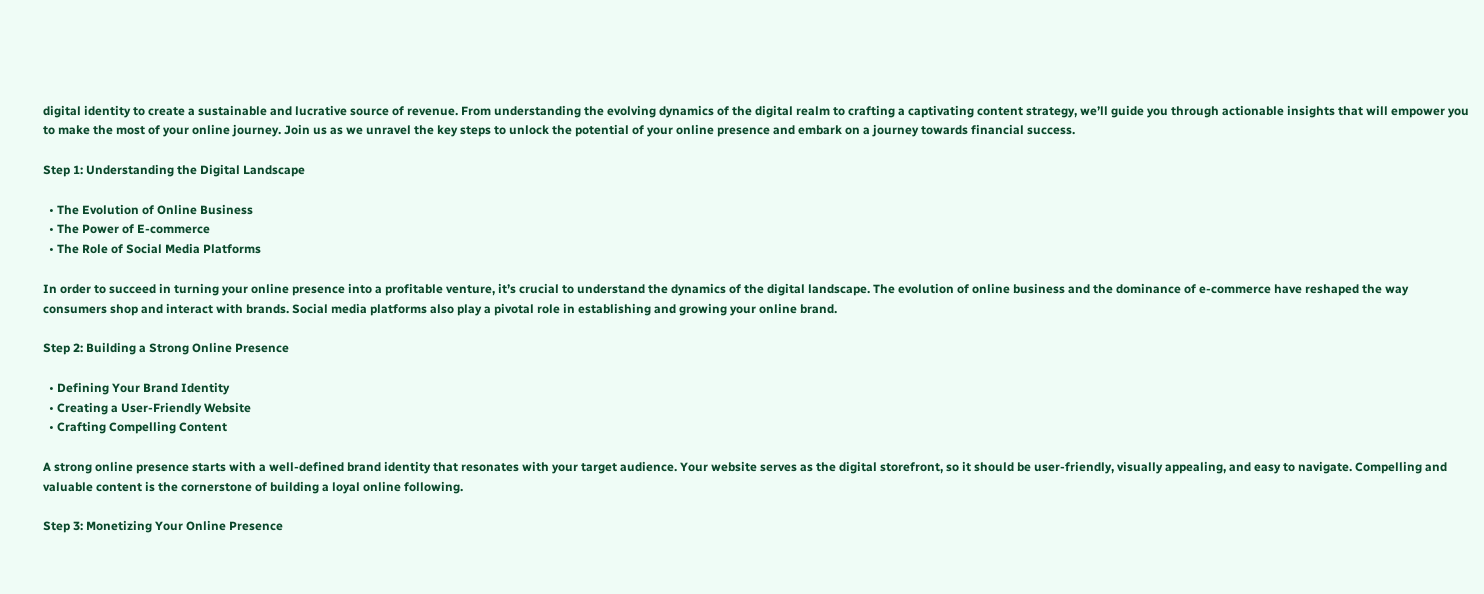digital identity to create a sustainable and lucrative source of revenue. From understanding the evolving dynamics of the digital realm to crafting a captivating content strategy, we’ll guide you through actionable insights that will empower you to make the most of your online journey. Join us as we unravel the key steps to unlock the potential of your online presence and embark on a journey towards financial success.

Step 1: Understanding the Digital Landscape

  • The Evolution of Online Business
  • The Power of E-commerce
  • The Role of Social Media Platforms

In order to succeed in turning your online presence into a profitable venture, it’s crucial to understand the dynamics of the digital landscape. The evolution of online business and the dominance of e-commerce have reshaped the way consumers shop and interact with brands. Social media platforms also play a pivotal role in establishing and growing your online brand.

Step 2: Building a Strong Online Presence

  • Defining Your Brand Identity
  • Creating a User-Friendly Website
  • Crafting Compelling Content

A strong online presence starts with a well-defined brand identity that resonates with your target audience. Your website serves as the digital storefront, so it should be user-friendly, visually appealing, and easy to navigate. Compelling and valuable content is the cornerstone of building a loyal online following.

Step 3: Monetizing Your Online Presence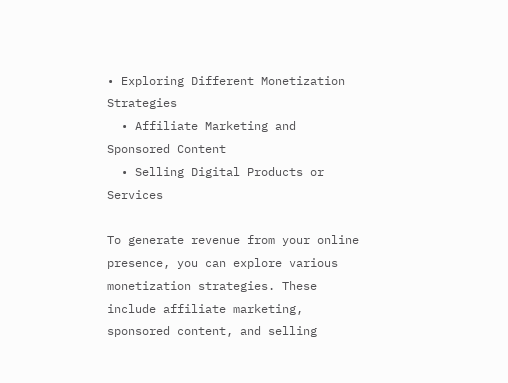• Exploring Different Monetization Strategies
  • Affiliate Marketing and Sponsored Content
  • Selling Digital Products or Services

To generate revenue from your online presence, you can explore various monetization strategies. These include affiliate marketing, sponsored content, and selling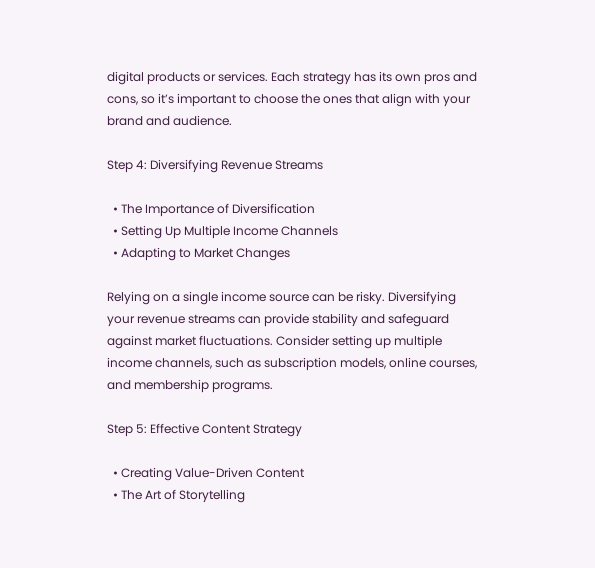digital products or services. Each strategy has its own pros and cons, so it’s important to choose the ones that align with your brand and audience.

Step 4: Diversifying Revenue Streams

  • The Importance of Diversification
  • Setting Up Multiple Income Channels
  • Adapting to Market Changes

Relying on a single income source can be risky. Diversifying your revenue streams can provide stability and safeguard against market fluctuations. Consider setting up multiple income channels, such as subscription models, online courses, and membership programs.

Step 5: Effective Content Strategy

  • Creating Value-Driven Content
  • The Art of Storytelling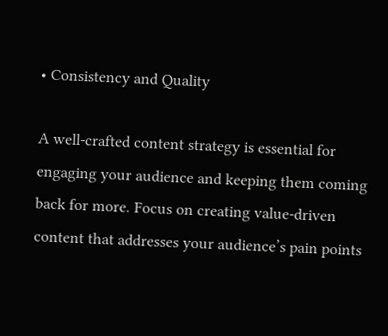• Consistency and Quality

A well-crafted content strategy is essential for engaging your audience and keeping them coming back for more. Focus on creating value-driven content that addresses your audience’s pain points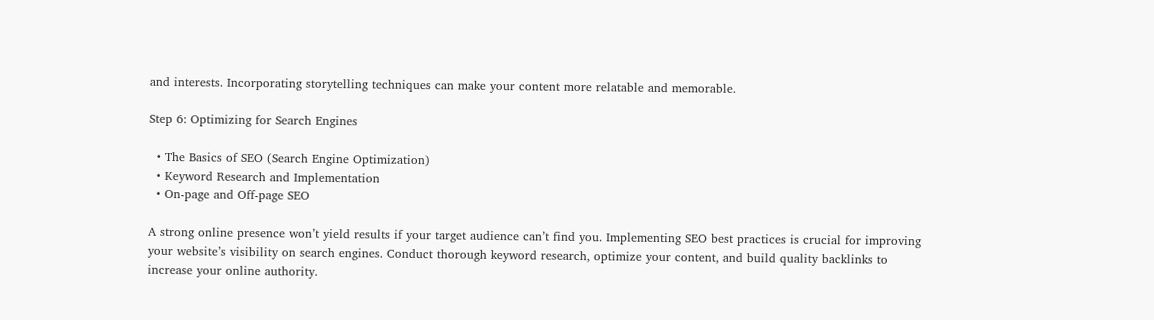and interests. Incorporating storytelling techniques can make your content more relatable and memorable.

Step 6: Optimizing for Search Engines

  • The Basics of SEO (Search Engine Optimization)
  • Keyword Research and Implementation
  • On-page and Off-page SEO

A strong online presence won’t yield results if your target audience can’t find you. Implementing SEO best practices is crucial for improving your website’s visibility on search engines. Conduct thorough keyword research, optimize your content, and build quality backlinks to increase your online authority.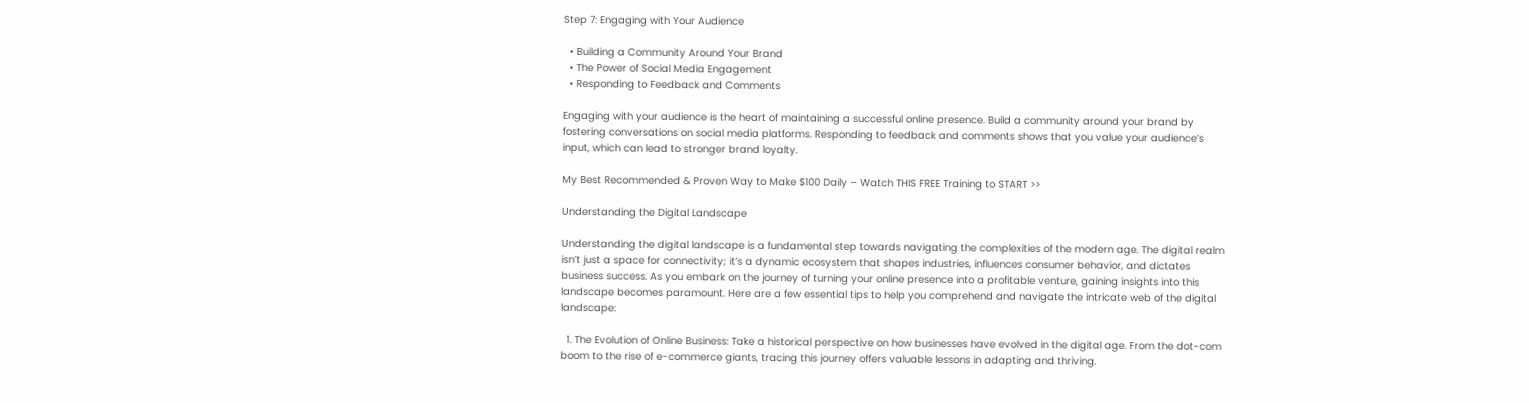Step 7: Engaging with Your Audience

  • Building a Community Around Your Brand
  • The Power of Social Media Engagement
  • Responding to Feedback and Comments

Engaging with your audience is the heart of maintaining a successful online presence. Build a community around your brand by fostering conversations on social media platforms. Responding to feedback and comments shows that you value your audience’s input, which can lead to stronger brand loyalty.

My Best Recommended & Proven Way to Make $100 Daily – Watch THIS FREE Training to START >>

Understanding the Digital Landscape

Understanding the digital landscape is a fundamental step towards navigating the complexities of the modern age. The digital realm isn’t just a space for connectivity; it’s a dynamic ecosystem that shapes industries, influences consumer behavior, and dictates business success. As you embark on the journey of turning your online presence into a profitable venture, gaining insights into this landscape becomes paramount. Here are a few essential tips to help you comprehend and navigate the intricate web of the digital landscape:

  1. The Evolution of Online Business: Take a historical perspective on how businesses have evolved in the digital age. From the dot-com boom to the rise of e-commerce giants, tracing this journey offers valuable lessons in adapting and thriving.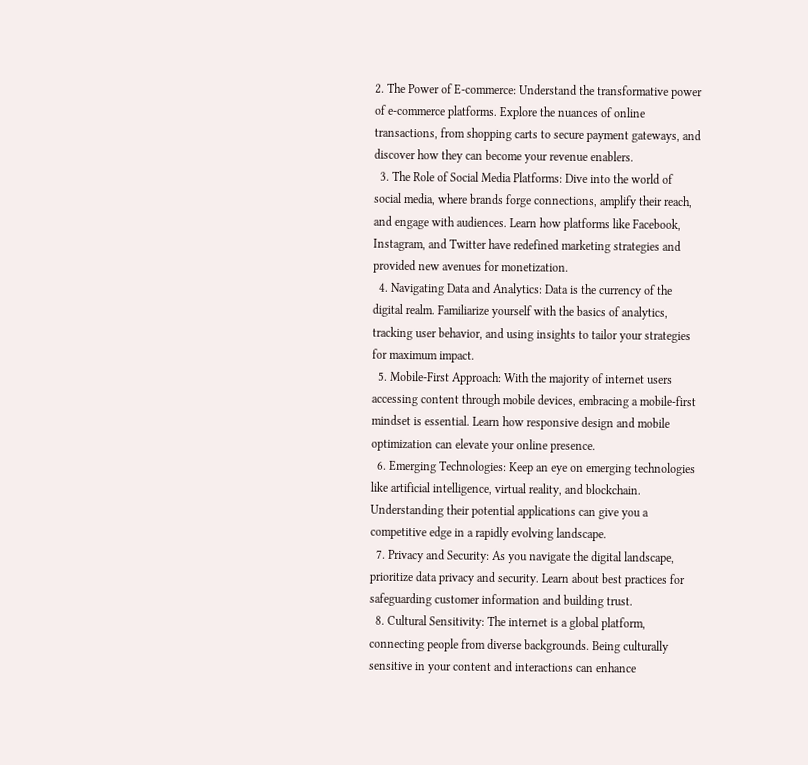2. The Power of E-commerce: Understand the transformative power of e-commerce platforms. Explore the nuances of online transactions, from shopping carts to secure payment gateways, and discover how they can become your revenue enablers.
  3. The Role of Social Media Platforms: Dive into the world of social media, where brands forge connections, amplify their reach, and engage with audiences. Learn how platforms like Facebook, Instagram, and Twitter have redefined marketing strategies and provided new avenues for monetization.
  4. Navigating Data and Analytics: Data is the currency of the digital realm. Familiarize yourself with the basics of analytics, tracking user behavior, and using insights to tailor your strategies for maximum impact.
  5. Mobile-First Approach: With the majority of internet users accessing content through mobile devices, embracing a mobile-first mindset is essential. Learn how responsive design and mobile optimization can elevate your online presence.
  6. Emerging Technologies: Keep an eye on emerging technologies like artificial intelligence, virtual reality, and blockchain. Understanding their potential applications can give you a competitive edge in a rapidly evolving landscape.
  7. Privacy and Security: As you navigate the digital landscape, prioritize data privacy and security. Learn about best practices for safeguarding customer information and building trust.
  8. Cultural Sensitivity: The internet is a global platform, connecting people from diverse backgrounds. Being culturally sensitive in your content and interactions can enhance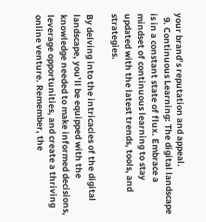your brand’s reputation and appeal.
  9. Continuous Learning: The digital landscape is in a constant state of flux. Embrace a mindset of continuous learning to stay updated with the latest trends, tools, and strategies.

By delving into the intricacies of the digital landscape, you’ll be equipped with the knowledge needed to make informed decisions, leverage opportunities, and create a thriving online venture. Remember, the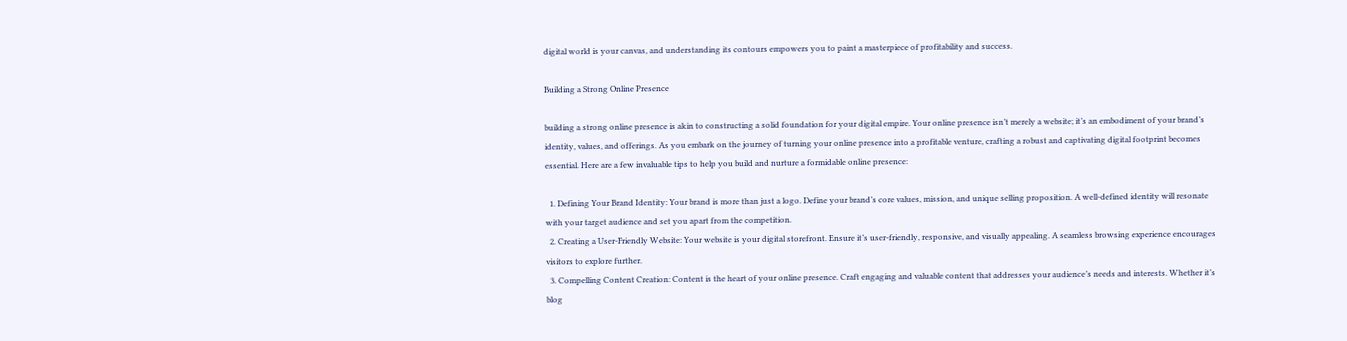digital world is your canvas, and understanding its contours empowers you to paint a masterpiece of profitability and success.

Building a Strong Online Presence

building a strong online presence is akin to constructing a solid foundation for your digital empire. Your online presence isn’t merely a website; it’s an embodiment of your brand’s identity, values, and offerings. As you embark on the journey of turning your online presence into a profitable venture, crafting a robust and captivating digital footprint becomes essential. Here are a few invaluable tips to help you build and nurture a formidable online presence:

  1. Defining Your Brand Identity: Your brand is more than just a logo. Define your brand’s core values, mission, and unique selling proposition. A well-defined identity will resonate with your target audience and set you apart from the competition.
  2. Creating a User-Friendly Website: Your website is your digital storefront. Ensure it’s user-friendly, responsive, and visually appealing. A seamless browsing experience encourages visitors to explore further.
  3. Compelling Content Creation: Content is the heart of your online presence. Craft engaging and valuable content that addresses your audience’s needs and interests. Whether it’s blog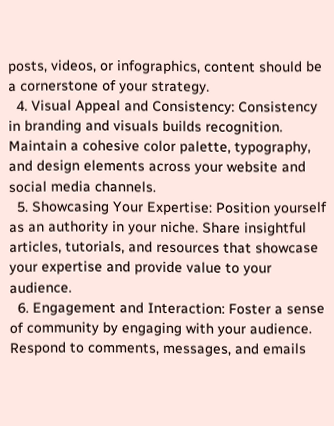posts, videos, or infographics, content should be a cornerstone of your strategy.
  4. Visual Appeal and Consistency: Consistency in branding and visuals builds recognition. Maintain a cohesive color palette, typography, and design elements across your website and social media channels.
  5. Showcasing Your Expertise: Position yourself as an authority in your niche. Share insightful articles, tutorials, and resources that showcase your expertise and provide value to your audience.
  6. Engagement and Interaction: Foster a sense of community by engaging with your audience. Respond to comments, messages, and emails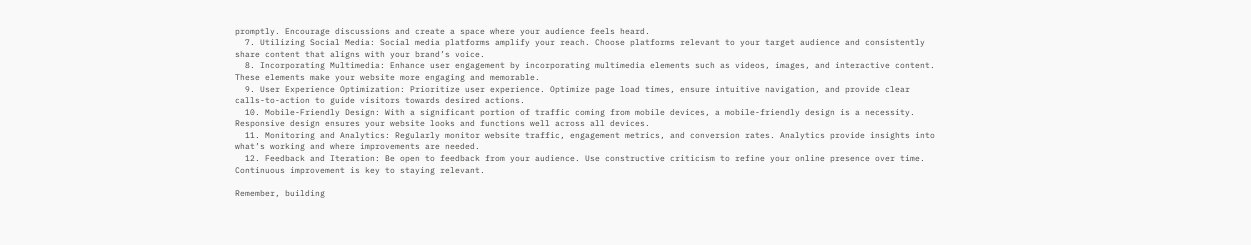promptly. Encourage discussions and create a space where your audience feels heard.
  7. Utilizing Social Media: Social media platforms amplify your reach. Choose platforms relevant to your target audience and consistently share content that aligns with your brand’s voice.
  8. Incorporating Multimedia: Enhance user engagement by incorporating multimedia elements such as videos, images, and interactive content. These elements make your website more engaging and memorable.
  9. User Experience Optimization: Prioritize user experience. Optimize page load times, ensure intuitive navigation, and provide clear calls-to-action to guide visitors towards desired actions.
  10. Mobile-Friendly Design: With a significant portion of traffic coming from mobile devices, a mobile-friendly design is a necessity. Responsive design ensures your website looks and functions well across all devices.
  11. Monitoring and Analytics: Regularly monitor website traffic, engagement metrics, and conversion rates. Analytics provide insights into what’s working and where improvements are needed.
  12. Feedback and Iteration: Be open to feedback from your audience. Use constructive criticism to refine your online presence over time. Continuous improvement is key to staying relevant.

Remember, building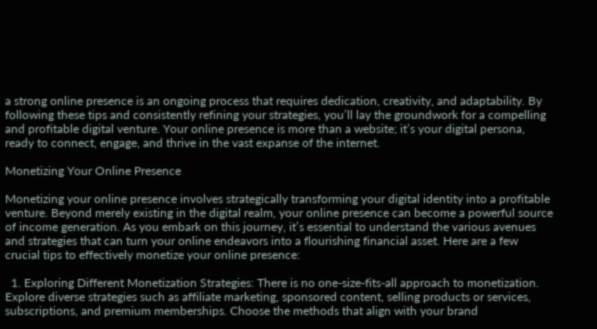a strong online presence is an ongoing process that requires dedication, creativity, and adaptability. By following these tips and consistently refining your strategies, you’ll lay the groundwork for a compelling and profitable digital venture. Your online presence is more than a website; it’s your digital persona, ready to connect, engage, and thrive in the vast expanse of the internet.

Monetizing Your Online Presence

Monetizing your online presence involves strategically transforming your digital identity into a profitable venture. Beyond merely existing in the digital realm, your online presence can become a powerful source of income generation. As you embark on this journey, it’s essential to understand the various avenues and strategies that can turn your online endeavors into a flourishing financial asset. Here are a few crucial tips to effectively monetize your online presence:

  1. Exploring Different Monetization Strategies: There is no one-size-fits-all approach to monetization. Explore diverse strategies such as affiliate marketing, sponsored content, selling products or services, subscriptions, and premium memberships. Choose the methods that align with your brand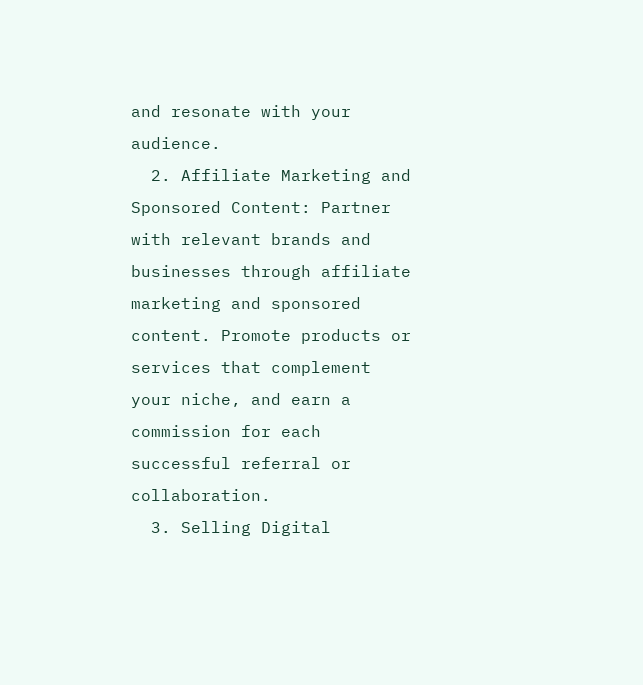and resonate with your audience.
  2. Affiliate Marketing and Sponsored Content: Partner with relevant brands and businesses through affiliate marketing and sponsored content. Promote products or services that complement your niche, and earn a commission for each successful referral or collaboration.
  3. Selling Digital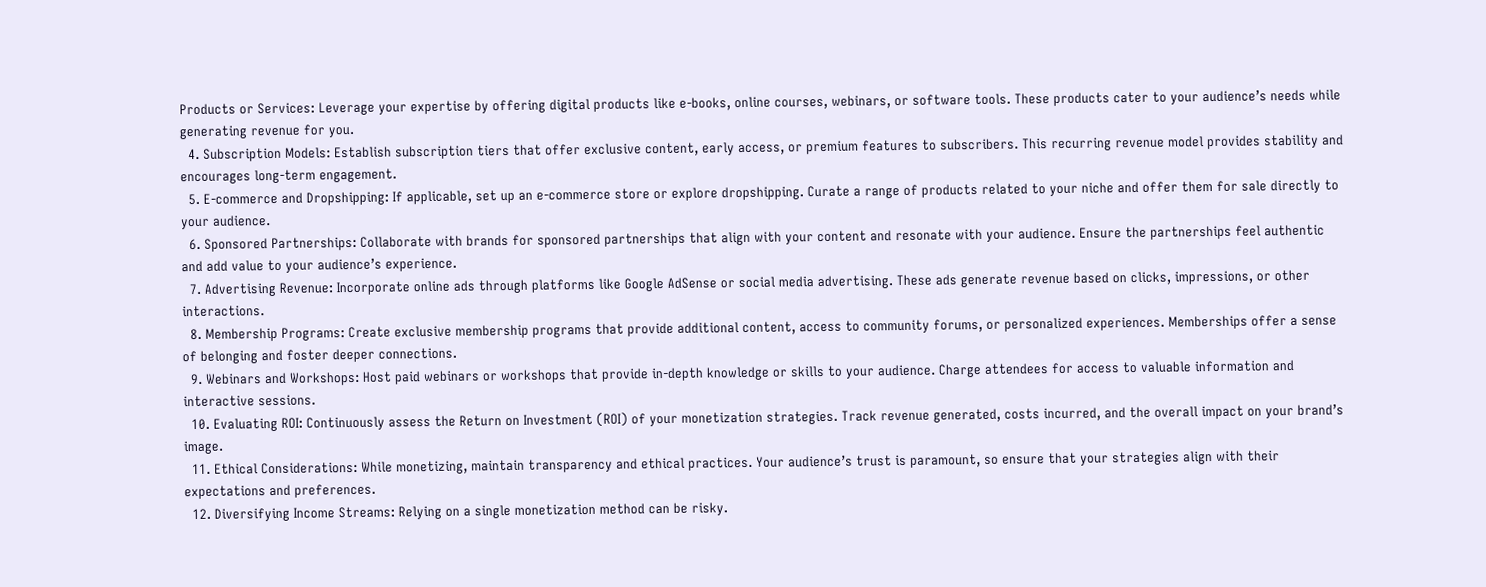Products or Services: Leverage your expertise by offering digital products like e-books, online courses, webinars, or software tools. These products cater to your audience’s needs while generating revenue for you.
  4. Subscription Models: Establish subscription tiers that offer exclusive content, early access, or premium features to subscribers. This recurring revenue model provides stability and encourages long-term engagement.
  5. E-commerce and Dropshipping: If applicable, set up an e-commerce store or explore dropshipping. Curate a range of products related to your niche and offer them for sale directly to your audience.
  6. Sponsored Partnerships: Collaborate with brands for sponsored partnerships that align with your content and resonate with your audience. Ensure the partnerships feel authentic and add value to your audience’s experience.
  7. Advertising Revenue: Incorporate online ads through platforms like Google AdSense or social media advertising. These ads generate revenue based on clicks, impressions, or other interactions.
  8. Membership Programs: Create exclusive membership programs that provide additional content, access to community forums, or personalized experiences. Memberships offer a sense of belonging and foster deeper connections.
  9. Webinars and Workshops: Host paid webinars or workshops that provide in-depth knowledge or skills to your audience. Charge attendees for access to valuable information and interactive sessions.
  10. Evaluating ROI: Continuously assess the Return on Investment (ROI) of your monetization strategies. Track revenue generated, costs incurred, and the overall impact on your brand’s image.
  11. Ethical Considerations: While monetizing, maintain transparency and ethical practices. Your audience’s trust is paramount, so ensure that your strategies align with their expectations and preferences.
  12. Diversifying Income Streams: Relying on a single monetization method can be risky.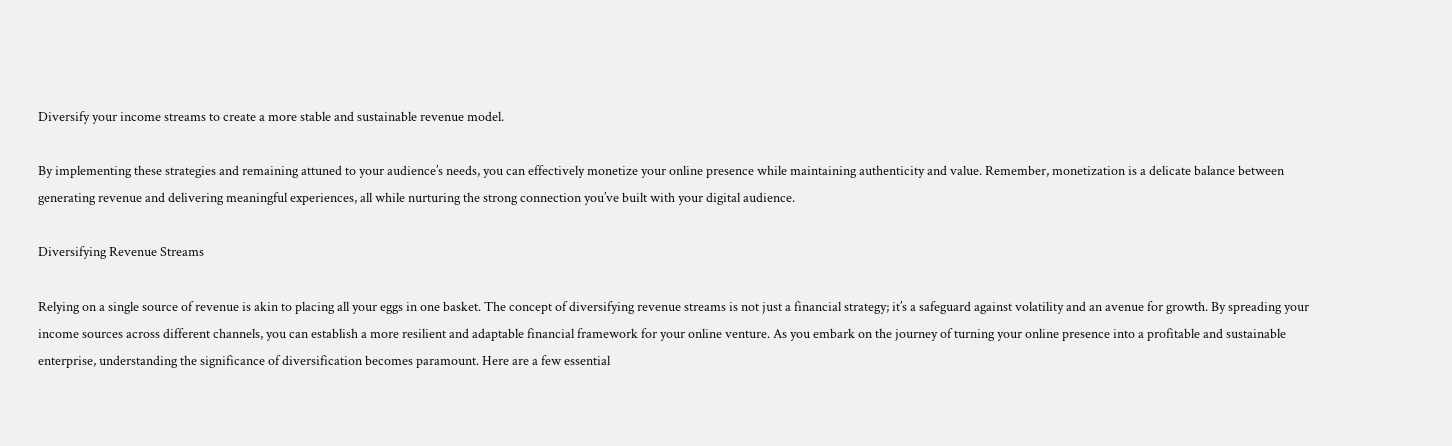Diversify your income streams to create a more stable and sustainable revenue model.

By implementing these strategies and remaining attuned to your audience’s needs, you can effectively monetize your online presence while maintaining authenticity and value. Remember, monetization is a delicate balance between generating revenue and delivering meaningful experiences, all while nurturing the strong connection you’ve built with your digital audience.

Diversifying Revenue Streams

Relying on a single source of revenue is akin to placing all your eggs in one basket. The concept of diversifying revenue streams is not just a financial strategy; it’s a safeguard against volatility and an avenue for growth. By spreading your income sources across different channels, you can establish a more resilient and adaptable financial framework for your online venture. As you embark on the journey of turning your online presence into a profitable and sustainable enterprise, understanding the significance of diversification becomes paramount. Here are a few essential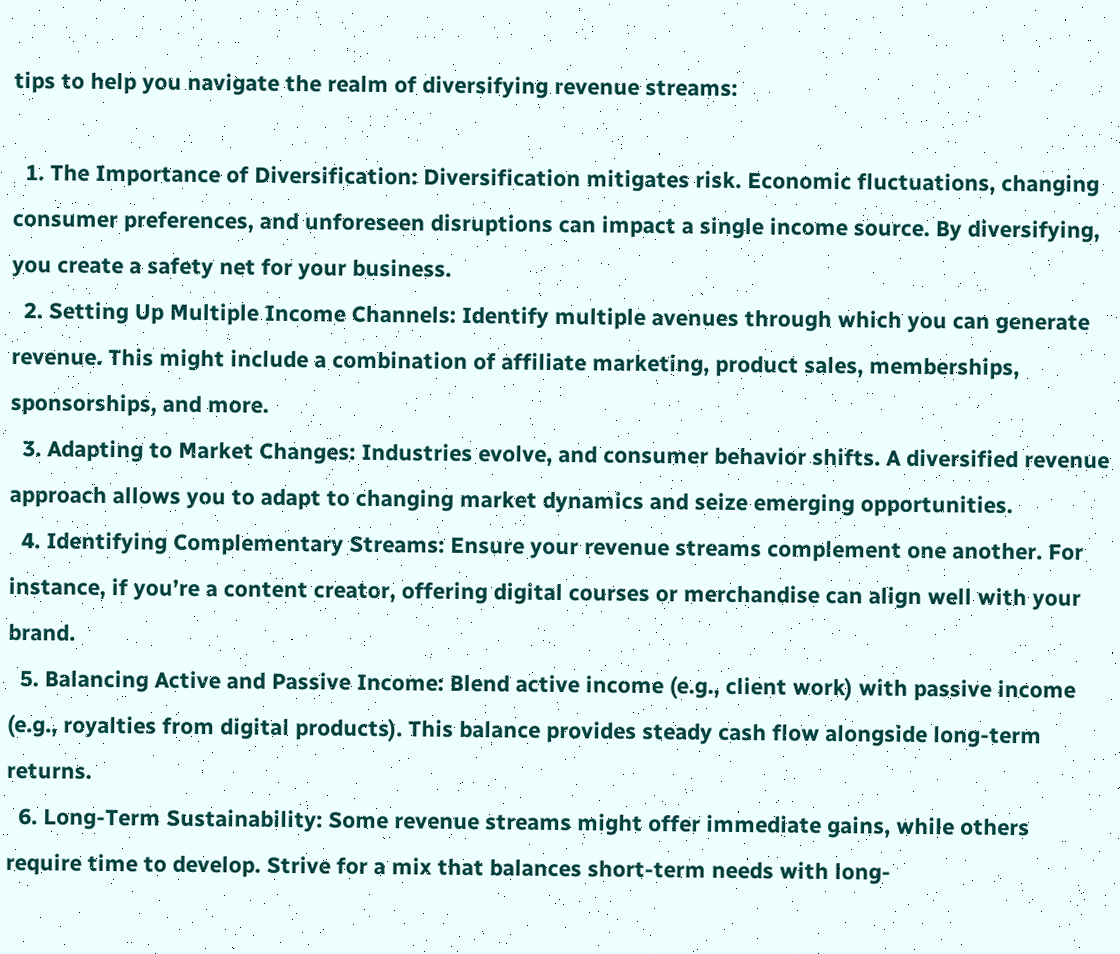tips to help you navigate the realm of diversifying revenue streams:

  1. The Importance of Diversification: Diversification mitigates risk. Economic fluctuations, changing consumer preferences, and unforeseen disruptions can impact a single income source. By diversifying, you create a safety net for your business.
  2. Setting Up Multiple Income Channels: Identify multiple avenues through which you can generate revenue. This might include a combination of affiliate marketing, product sales, memberships, sponsorships, and more.
  3. Adapting to Market Changes: Industries evolve, and consumer behavior shifts. A diversified revenue approach allows you to adapt to changing market dynamics and seize emerging opportunities.
  4. Identifying Complementary Streams: Ensure your revenue streams complement one another. For instance, if you’re a content creator, offering digital courses or merchandise can align well with your brand.
  5. Balancing Active and Passive Income: Blend active income (e.g., client work) with passive income (e.g., royalties from digital products). This balance provides steady cash flow alongside long-term returns.
  6. Long-Term Sustainability: Some revenue streams might offer immediate gains, while others require time to develop. Strive for a mix that balances short-term needs with long-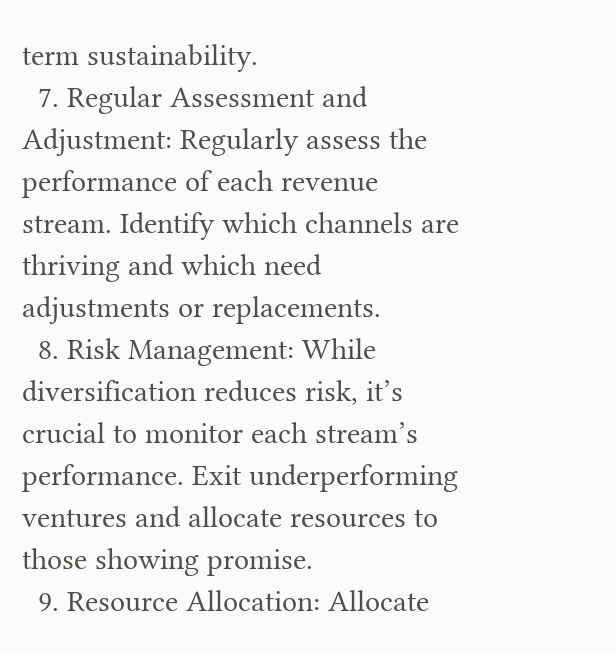term sustainability.
  7. Regular Assessment and Adjustment: Regularly assess the performance of each revenue stream. Identify which channels are thriving and which need adjustments or replacements.
  8. Risk Management: While diversification reduces risk, it’s crucial to monitor each stream’s performance. Exit underperforming ventures and allocate resources to those showing promise.
  9. Resource Allocation: Allocate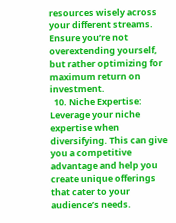resources wisely across your different streams. Ensure you’re not overextending yourself, but rather optimizing for maximum return on investment.
  10. Niche Expertise: Leverage your niche expertise when diversifying. This can give you a competitive advantage and help you create unique offerings that cater to your audience’s needs.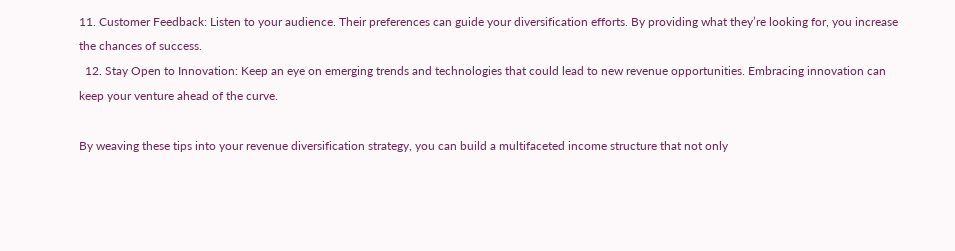11. Customer Feedback: Listen to your audience. Their preferences can guide your diversification efforts. By providing what they’re looking for, you increase the chances of success.
  12. Stay Open to Innovation: Keep an eye on emerging trends and technologies that could lead to new revenue opportunities. Embracing innovation can keep your venture ahead of the curve.

By weaving these tips into your revenue diversification strategy, you can build a multifaceted income structure that not only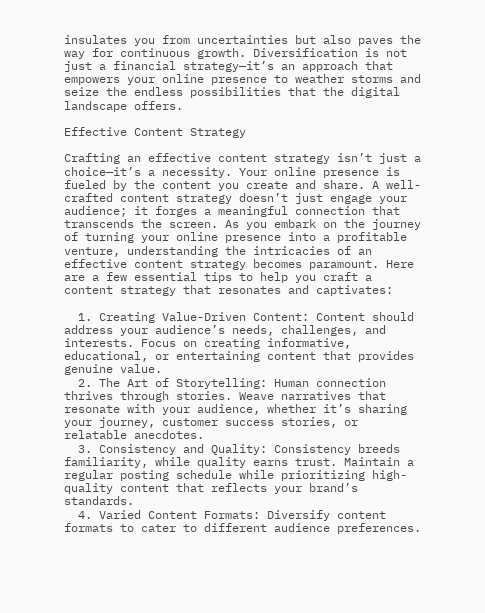insulates you from uncertainties but also paves the way for continuous growth. Diversification is not just a financial strategy—it’s an approach that empowers your online presence to weather storms and seize the endless possibilities that the digital landscape offers.

Effective Content Strategy

Crafting an effective content strategy isn’t just a choice—it’s a necessity. Your online presence is fueled by the content you create and share. A well-crafted content strategy doesn’t just engage your audience; it forges a meaningful connection that transcends the screen. As you embark on the journey of turning your online presence into a profitable venture, understanding the intricacies of an effective content strategy becomes paramount. Here are a few essential tips to help you craft a content strategy that resonates and captivates:

  1. Creating Value-Driven Content: Content should address your audience’s needs, challenges, and interests. Focus on creating informative, educational, or entertaining content that provides genuine value.
  2. The Art of Storytelling: Human connection thrives through stories. Weave narratives that resonate with your audience, whether it’s sharing your journey, customer success stories, or relatable anecdotes.
  3. Consistency and Quality: Consistency breeds familiarity, while quality earns trust. Maintain a regular posting schedule while prioritizing high-quality content that reflects your brand’s standards.
  4. Varied Content Formats: Diversify content formats to cater to different audience preferences.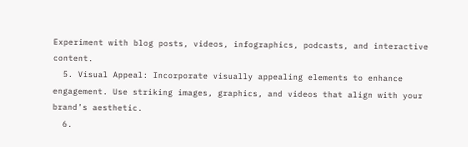Experiment with blog posts, videos, infographics, podcasts, and interactive content.
  5. Visual Appeal: Incorporate visually appealing elements to enhance engagement. Use striking images, graphics, and videos that align with your brand’s aesthetic.
  6.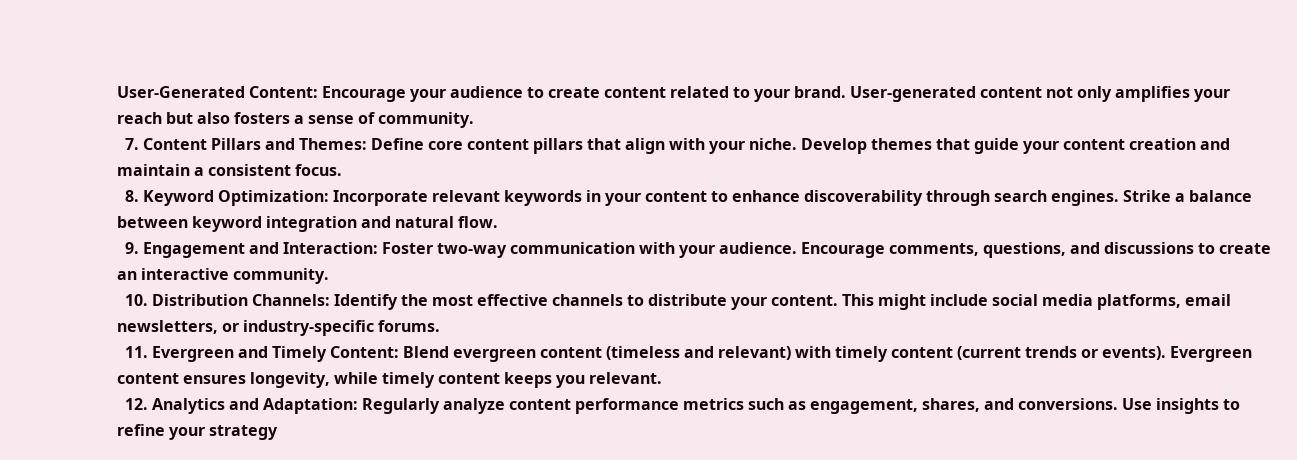User-Generated Content: Encourage your audience to create content related to your brand. User-generated content not only amplifies your reach but also fosters a sense of community.
  7. Content Pillars and Themes: Define core content pillars that align with your niche. Develop themes that guide your content creation and maintain a consistent focus.
  8. Keyword Optimization: Incorporate relevant keywords in your content to enhance discoverability through search engines. Strike a balance between keyword integration and natural flow.
  9. Engagement and Interaction: Foster two-way communication with your audience. Encourage comments, questions, and discussions to create an interactive community.
  10. Distribution Channels: Identify the most effective channels to distribute your content. This might include social media platforms, email newsletters, or industry-specific forums.
  11. Evergreen and Timely Content: Blend evergreen content (timeless and relevant) with timely content (current trends or events). Evergreen content ensures longevity, while timely content keeps you relevant.
  12. Analytics and Adaptation: Regularly analyze content performance metrics such as engagement, shares, and conversions. Use insights to refine your strategy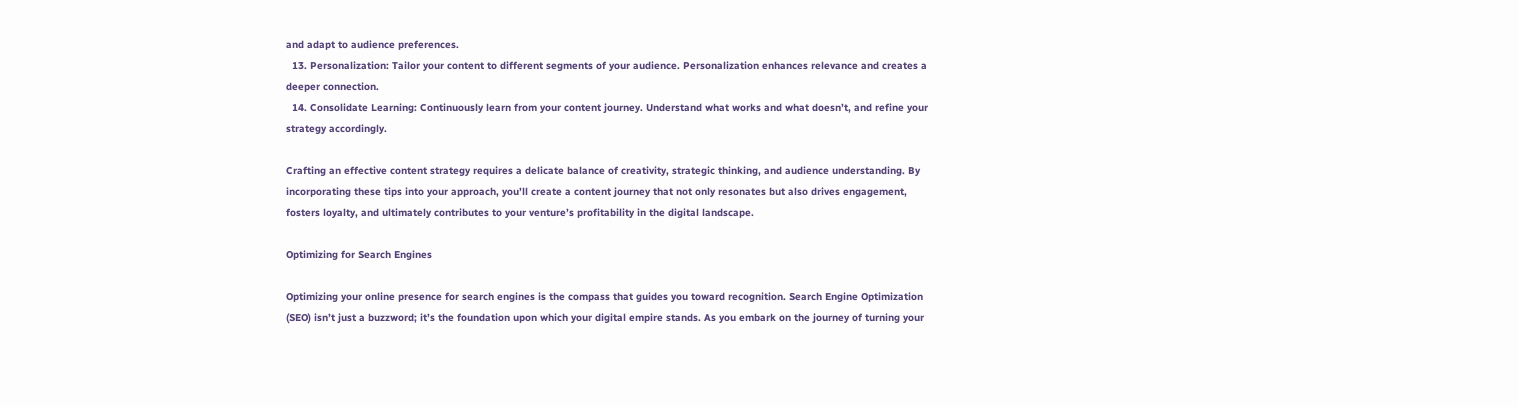and adapt to audience preferences.
  13. Personalization: Tailor your content to different segments of your audience. Personalization enhances relevance and creates a deeper connection.
  14. Consolidate Learning: Continuously learn from your content journey. Understand what works and what doesn’t, and refine your strategy accordingly.

Crafting an effective content strategy requires a delicate balance of creativity, strategic thinking, and audience understanding. By incorporating these tips into your approach, you’ll create a content journey that not only resonates but also drives engagement, fosters loyalty, and ultimately contributes to your venture’s profitability in the digital landscape.

Optimizing for Search Engines

Optimizing your online presence for search engines is the compass that guides you toward recognition. Search Engine Optimization (SEO) isn’t just a buzzword; it’s the foundation upon which your digital empire stands. As you embark on the journey of turning your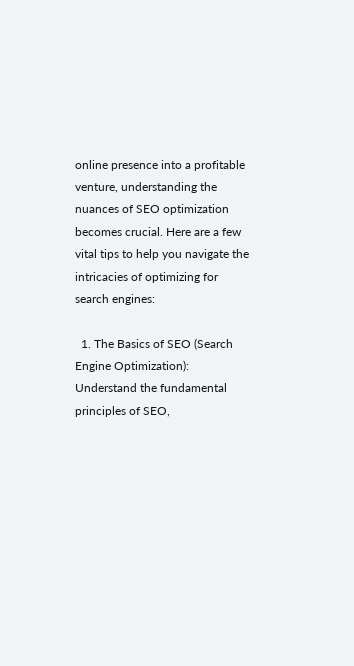online presence into a profitable venture, understanding the nuances of SEO optimization becomes crucial. Here are a few vital tips to help you navigate the intricacies of optimizing for search engines:

  1. The Basics of SEO (Search Engine Optimization): Understand the fundamental principles of SEO,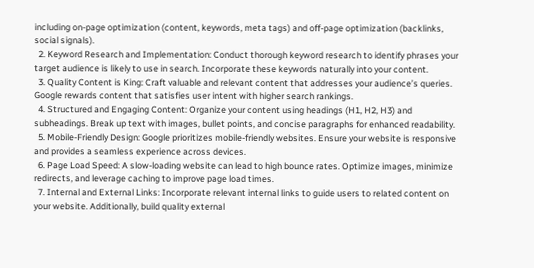including on-page optimization (content, keywords, meta tags) and off-page optimization (backlinks, social signals).
  2. Keyword Research and Implementation: Conduct thorough keyword research to identify phrases your target audience is likely to use in search. Incorporate these keywords naturally into your content.
  3. Quality Content is King: Craft valuable and relevant content that addresses your audience’s queries. Google rewards content that satisfies user intent with higher search rankings.
  4. Structured and Engaging Content: Organize your content using headings (H1, H2, H3) and subheadings. Break up text with images, bullet points, and concise paragraphs for enhanced readability.
  5. Mobile-Friendly Design: Google prioritizes mobile-friendly websites. Ensure your website is responsive and provides a seamless experience across devices.
  6. Page Load Speed: A slow-loading website can lead to high bounce rates. Optimize images, minimize redirects, and leverage caching to improve page load times.
  7. Internal and External Links: Incorporate relevant internal links to guide users to related content on your website. Additionally, build quality external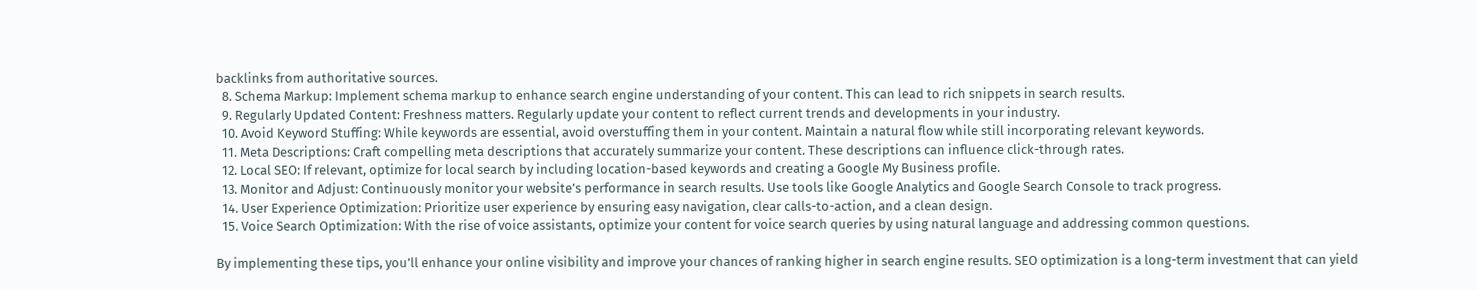backlinks from authoritative sources.
  8. Schema Markup: Implement schema markup to enhance search engine understanding of your content. This can lead to rich snippets in search results.
  9. Regularly Updated Content: Freshness matters. Regularly update your content to reflect current trends and developments in your industry.
  10. Avoid Keyword Stuffing: While keywords are essential, avoid overstuffing them in your content. Maintain a natural flow while still incorporating relevant keywords.
  11. Meta Descriptions: Craft compelling meta descriptions that accurately summarize your content. These descriptions can influence click-through rates.
  12. Local SEO: If relevant, optimize for local search by including location-based keywords and creating a Google My Business profile.
  13. Monitor and Adjust: Continuously monitor your website’s performance in search results. Use tools like Google Analytics and Google Search Console to track progress.
  14. User Experience Optimization: Prioritize user experience by ensuring easy navigation, clear calls-to-action, and a clean design.
  15. Voice Search Optimization: With the rise of voice assistants, optimize your content for voice search queries by using natural language and addressing common questions.

By implementing these tips, you’ll enhance your online visibility and improve your chances of ranking higher in search engine results. SEO optimization is a long-term investment that can yield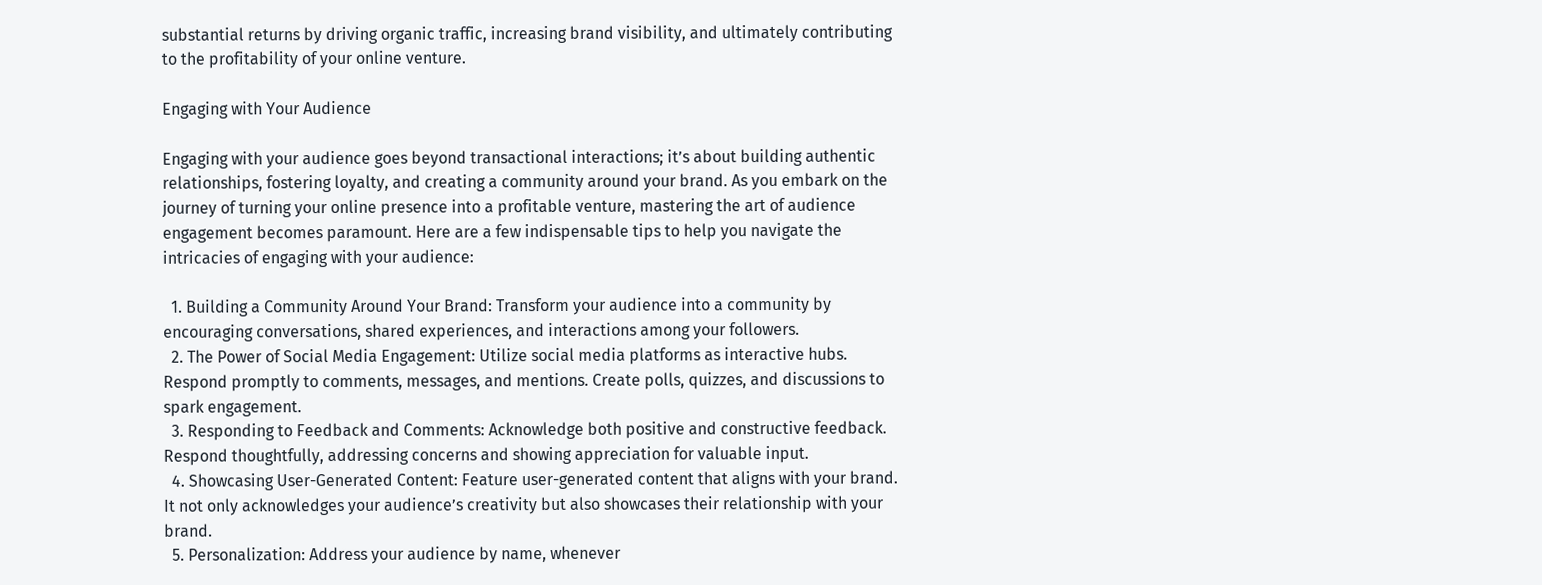substantial returns by driving organic traffic, increasing brand visibility, and ultimately contributing to the profitability of your online venture.

Engaging with Your Audience

Engaging with your audience goes beyond transactional interactions; it’s about building authentic relationships, fostering loyalty, and creating a community around your brand. As you embark on the journey of turning your online presence into a profitable venture, mastering the art of audience engagement becomes paramount. Here are a few indispensable tips to help you navigate the intricacies of engaging with your audience:

  1. Building a Community Around Your Brand: Transform your audience into a community by encouraging conversations, shared experiences, and interactions among your followers.
  2. The Power of Social Media Engagement: Utilize social media platforms as interactive hubs. Respond promptly to comments, messages, and mentions. Create polls, quizzes, and discussions to spark engagement.
  3. Responding to Feedback and Comments: Acknowledge both positive and constructive feedback. Respond thoughtfully, addressing concerns and showing appreciation for valuable input.
  4. Showcasing User-Generated Content: Feature user-generated content that aligns with your brand. It not only acknowledges your audience’s creativity but also showcases their relationship with your brand.
  5. Personalization: Address your audience by name, whenever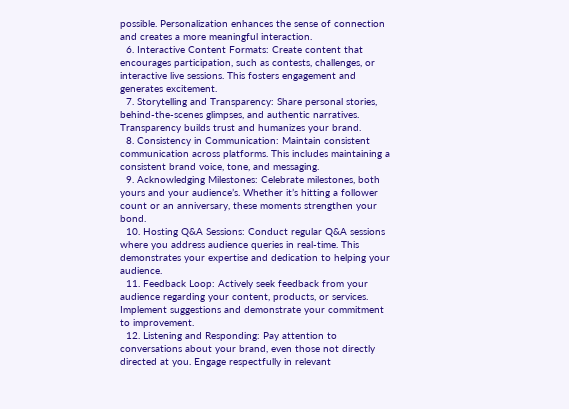possible. Personalization enhances the sense of connection and creates a more meaningful interaction.
  6. Interactive Content Formats: Create content that encourages participation, such as contests, challenges, or interactive live sessions. This fosters engagement and generates excitement.
  7. Storytelling and Transparency: Share personal stories, behind-the-scenes glimpses, and authentic narratives. Transparency builds trust and humanizes your brand.
  8. Consistency in Communication: Maintain consistent communication across platforms. This includes maintaining a consistent brand voice, tone, and messaging.
  9. Acknowledging Milestones: Celebrate milestones, both yours and your audience’s. Whether it’s hitting a follower count or an anniversary, these moments strengthen your bond.
  10. Hosting Q&A Sessions: Conduct regular Q&A sessions where you address audience queries in real-time. This demonstrates your expertise and dedication to helping your audience.
  11. Feedback Loop: Actively seek feedback from your audience regarding your content, products, or services. Implement suggestions and demonstrate your commitment to improvement.
  12. Listening and Responding: Pay attention to conversations about your brand, even those not directly directed at you. Engage respectfully in relevant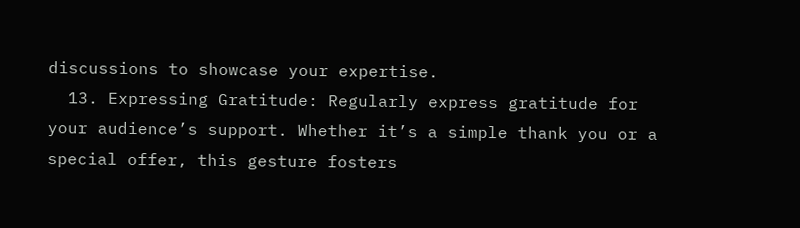discussions to showcase your expertise.
  13. Expressing Gratitude: Regularly express gratitude for your audience’s support. Whether it’s a simple thank you or a special offer, this gesture fosters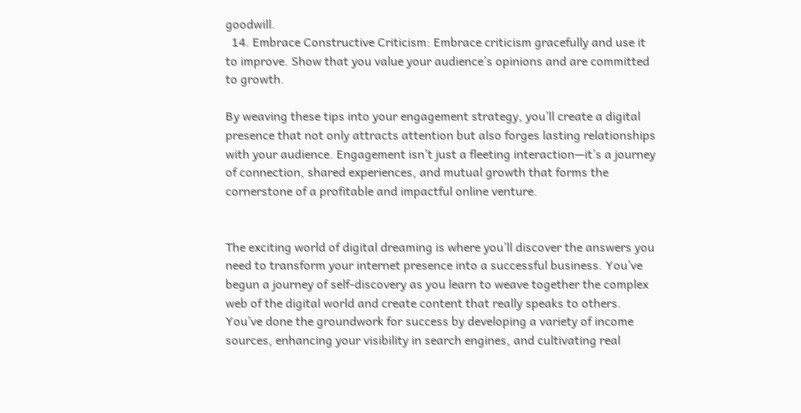goodwill.
  14. Embrace Constructive Criticism: Embrace criticism gracefully and use it to improve. Show that you value your audience’s opinions and are committed to growth.

By weaving these tips into your engagement strategy, you’ll create a digital presence that not only attracts attention but also forges lasting relationships with your audience. Engagement isn’t just a fleeting interaction—it’s a journey of connection, shared experiences, and mutual growth that forms the cornerstone of a profitable and impactful online venture.


The exciting world of digital dreaming is where you’ll discover the answers you need to transform your internet presence into a successful business. You’ve begun a journey of self-discovery as you learn to weave together the complex web of the digital world and create content that really speaks to others. You’ve done the groundwork for success by developing a variety of income sources, enhancing your visibility in search engines, and cultivating real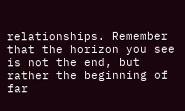relationships. Remember that the horizon you see is not the end, but rather the beginning of far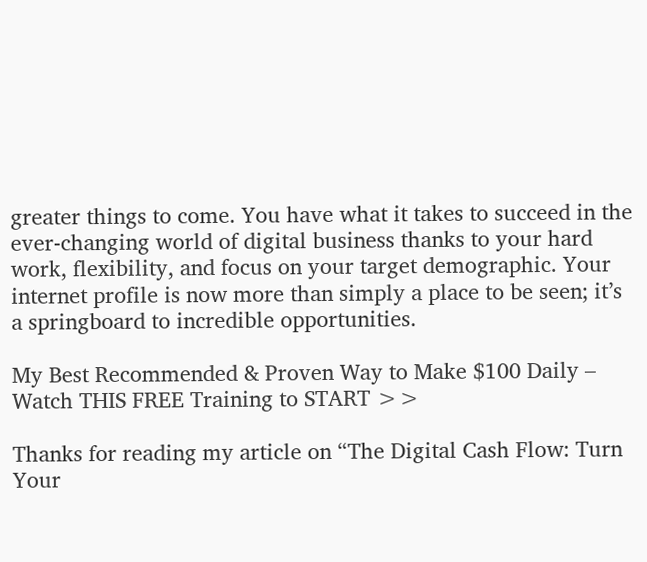greater things to come. You have what it takes to succeed in the ever-changing world of digital business thanks to your hard work, flexibility, and focus on your target demographic. Your internet profile is now more than simply a place to be seen; it’s a springboard to incredible opportunities.

My Best Recommended & Proven Way to Make $100 Daily – Watch THIS FREE Training to START >>

Thanks for reading my article on “The Digital Cash Flow: Turn Your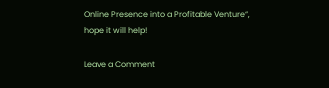Online Presence into a Profitable Venture“, hope it will help!

Leave a Comment